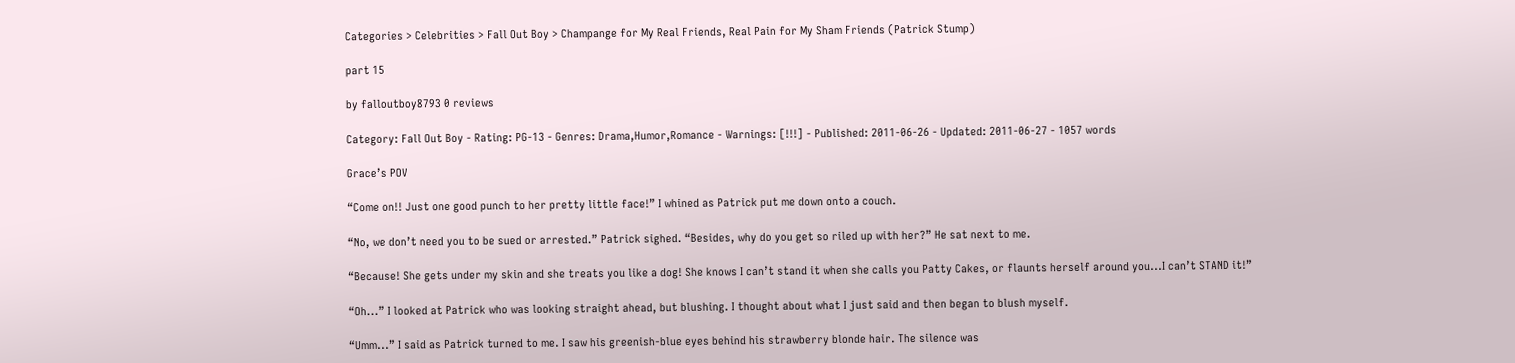Categories > Celebrities > Fall Out Boy > Champange for My Real Friends, Real Pain for My Sham Friends (Patrick Stump)

part 15

by falloutboy8793 0 reviews

Category: Fall Out Boy - Rating: PG-13 - Genres: Drama,Humor,Romance - Warnings: [!!!] - Published: 2011-06-26 - Updated: 2011-06-27 - 1057 words

Grace’s POV

“Come on!! Just one good punch to her pretty little face!” I whined as Patrick put me down onto a couch.

“No, we don’t need you to be sued or arrested.” Patrick sighed. “Besides, why do you get so riled up with her?” He sat next to me.

“Because! She gets under my skin and she treats you like a dog! She knows I can’t stand it when she calls you Patty Cakes, or flaunts herself around you...I can’t STAND it!”

“Oh...” I looked at Patrick who was looking straight ahead, but blushing. I thought about what I just said and then began to blush myself.

“Umm...” I said as Patrick turned to me. I saw his greenish-blue eyes behind his strawberry blonde hair. The silence was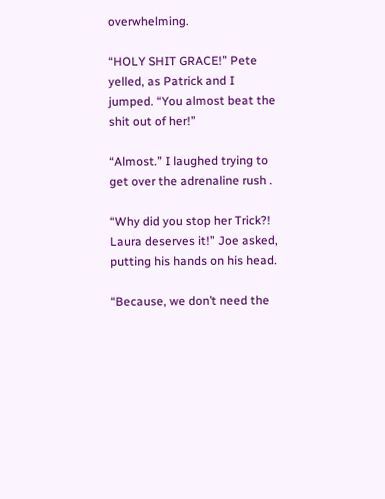overwhelming.

“HOLY SHIT GRACE!” Pete yelled, as Patrick and I
jumped. “You almost beat the shit out of her!”

“Almost.” I laughed trying to get over the adrenaline rush .

“Why did you stop her Trick?! Laura deserves it!” Joe asked, putting his hands on his head.

“Because, we don’t need the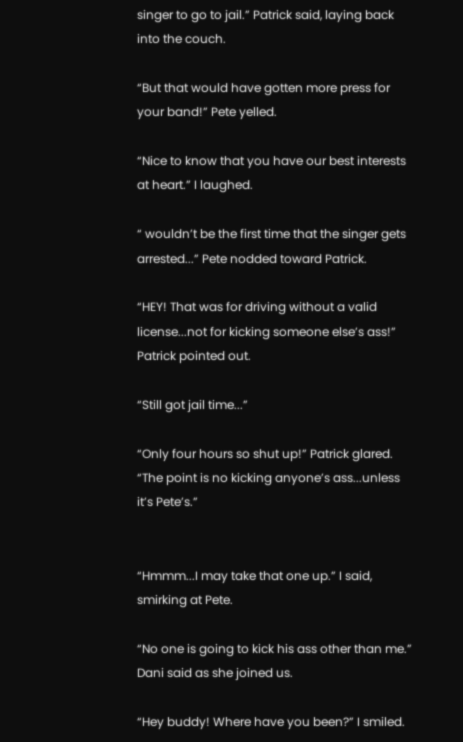singer to go to jail.” Patrick said, laying back into the couch.

“But that would have gotten more press for your band!” Pete yelled.

“Nice to know that you have our best interests at heart.” I laughed.

“ wouldn’t be the first time that the singer gets arrested...” Pete nodded toward Patrick.

“HEY! That was for driving without a valid license...not for kicking someone else’s ass!” Patrick pointed out.

“Still got jail time...”

“Only four hours so shut up!” Patrick glared. “The point is no kicking anyone’s ass...unless it’s Pete’s.”


“Hmmm...I may take that one up.” I said, smirking at Pete.

“No one is going to kick his ass other than me.” Dani said as she joined us.

“Hey buddy! Where have you been?” I smiled.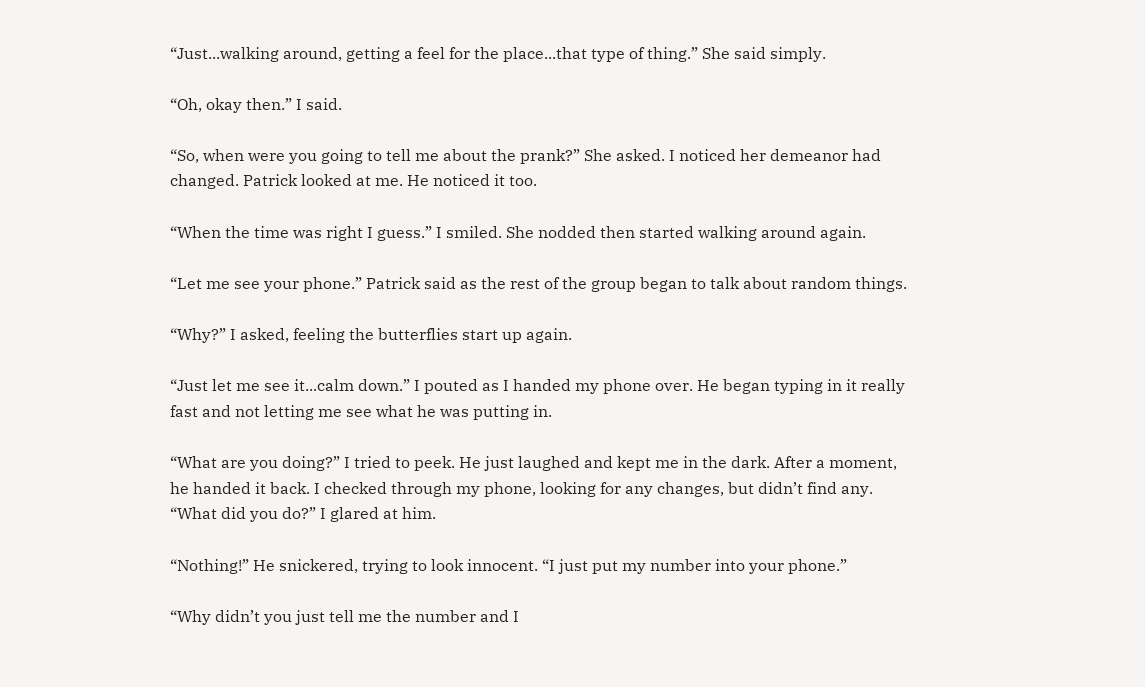“Just...walking around, getting a feel for the place...that type of thing.” She said simply.

“Oh, okay then.” I said.

“So, when were you going to tell me about the prank?” She asked. I noticed her demeanor had changed. Patrick looked at me. He noticed it too.

“When the time was right I guess.” I smiled. She nodded then started walking around again.

“Let me see your phone.” Patrick said as the rest of the group began to talk about random things.

“Why?” I asked, feeling the butterflies start up again.

“Just let me see it...calm down.” I pouted as I handed my phone over. He began typing in it really fast and not letting me see what he was putting in.

“What are you doing?” I tried to peek. He just laughed and kept me in the dark. After a moment, he handed it back. I checked through my phone, looking for any changes, but didn’t find any. “What did you do?” I glared at him.

“Nothing!” He snickered, trying to look innocent. “I just put my number into your phone.”

“Why didn’t you just tell me the number and I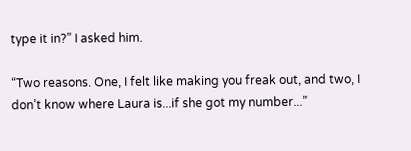type it in?” I asked him.

“Two reasons. One, I felt like making you freak out, and two, I don’t know where Laura is...if she got my number...”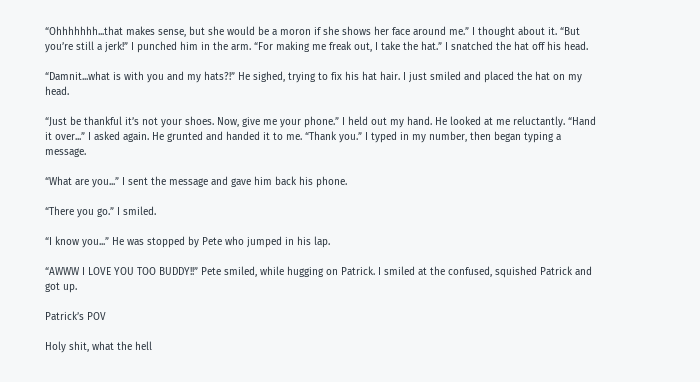“Ohhhhhhh...that makes sense, but she would be a moron if she shows her face around me.” I thought about it. “But you’re still a jerk!” I punched him in the arm. “For making me freak out, I take the hat.” I snatched the hat off his head.

“Damnit...what is with you and my hats?!” He sighed, trying to fix his hat hair. I just smiled and placed the hat on my head.

“Just be thankful it’s not your shoes. Now, give me your phone.” I held out my hand. He looked at me reluctantly. “Hand it over...” I asked again. He grunted and handed it to me. “Thank you.” I typed in my number, then began typing a message.

“What are you...” I sent the message and gave him back his phone.

“There you go.” I smiled.

“I know you...” He was stopped by Pete who jumped in his lap.

“AWWW I LOVE YOU TOO BUDDY!!” Pete smiled, while hugging on Patrick. I smiled at the confused, squished Patrick and got up.

Patrick’s POV

Holy shit, what the hell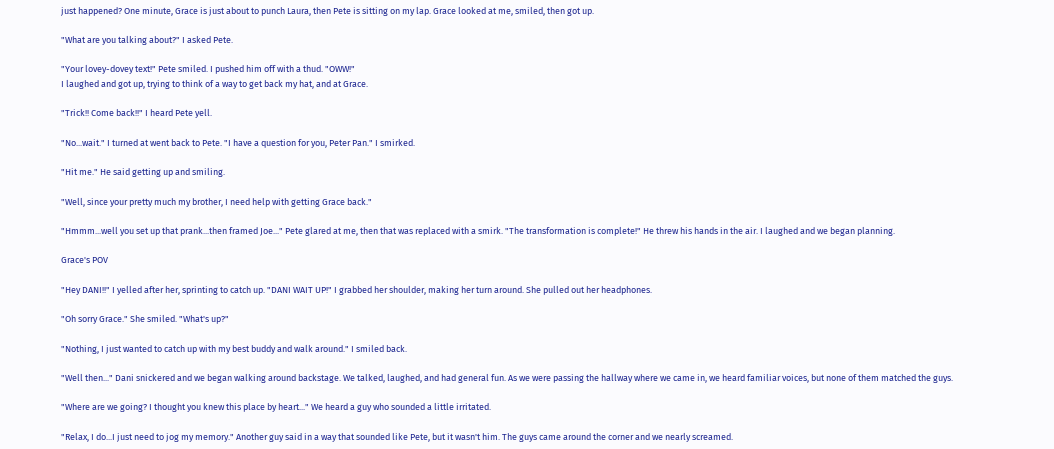just happened? One minute, Grace is just about to punch Laura, then Pete is sitting on my lap. Grace looked at me, smiled, then got up.

"What are you talking about?" I asked Pete.

"Your lovey-dovey text!" Pete smiled. I pushed him off with a thud. "OWW!"
I laughed and got up, trying to think of a way to get back my hat, and at Grace.

"Trick!! Come back!!" I heard Pete yell.

"No...wait." I turned at went back to Pete. "I have a question for you, Peter Pan." I smirked.

"Hit me." He said getting up and smiling.

"Well, since your pretty much my brother, I need help with getting Grace back."

"Hmmm...well you set up that prank...then framed Joe..." Pete glared at me, then that was replaced with a smirk. "The transformation is complete!" He threw his hands in the air. I laughed and we began planning.

Grace's POV

"Hey DANI!!" I yelled after her, sprinting to catch up. "DANI WAIT UP!" I grabbed her shoulder, making her turn around. She pulled out her headphones.

"Oh sorry Grace." She smiled. "What's up?"

"Nothing, I just wanted to catch up with my best buddy and walk around." I smiled back.

"Well then..." Dani snickered and we began walking around backstage. We talked, laughed, and had general fun. As we were passing the hallway where we came in, we heard familiar voices, but none of them matched the guys.

"Where are we going? I thought you knew this place by heart..." We heard a guy who sounded a little irritated.

"Relax, I do...I just need to jog my memory." Another guy said in a way that sounded like Pete, but it wasn't him. The guys came around the corner and we nearly screamed.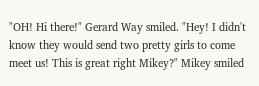"OH! Hi there!" Gerard Way smiled. "Hey! I didn't know they would send two pretty girls to come meet us! This is great right Mikey?" Mikey smiled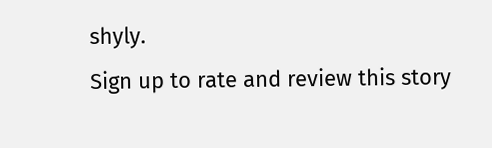shyly.
Sign up to rate and review this story